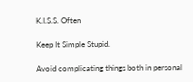K.I.S.S. Often

Keep It Simple Stupid.

Avoid complicating things both in personal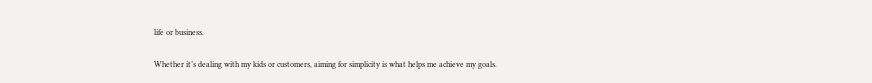life or business.

Whether it’s dealing with my kids or customers, aiming for simplicity is what helps me achieve my goals.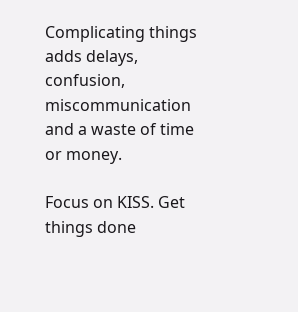Complicating things adds delays, confusion, miscommunication and a waste of time or money.

Focus on KISS. Get things done